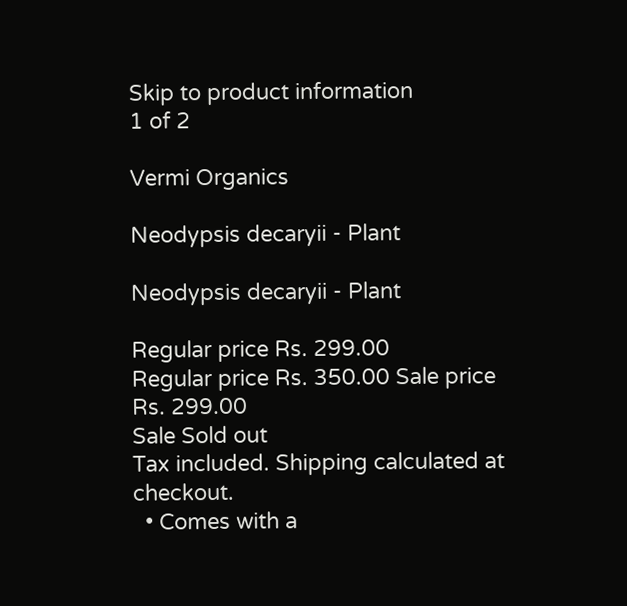Skip to product information
1 of 2

Vermi Organics

Neodypsis decaryii - Plant

Neodypsis decaryii - Plant

Regular price Rs. 299.00
Regular price Rs. 350.00 Sale price Rs. 299.00
Sale Sold out
Tax included. Shipping calculated at checkout.
  • Comes with a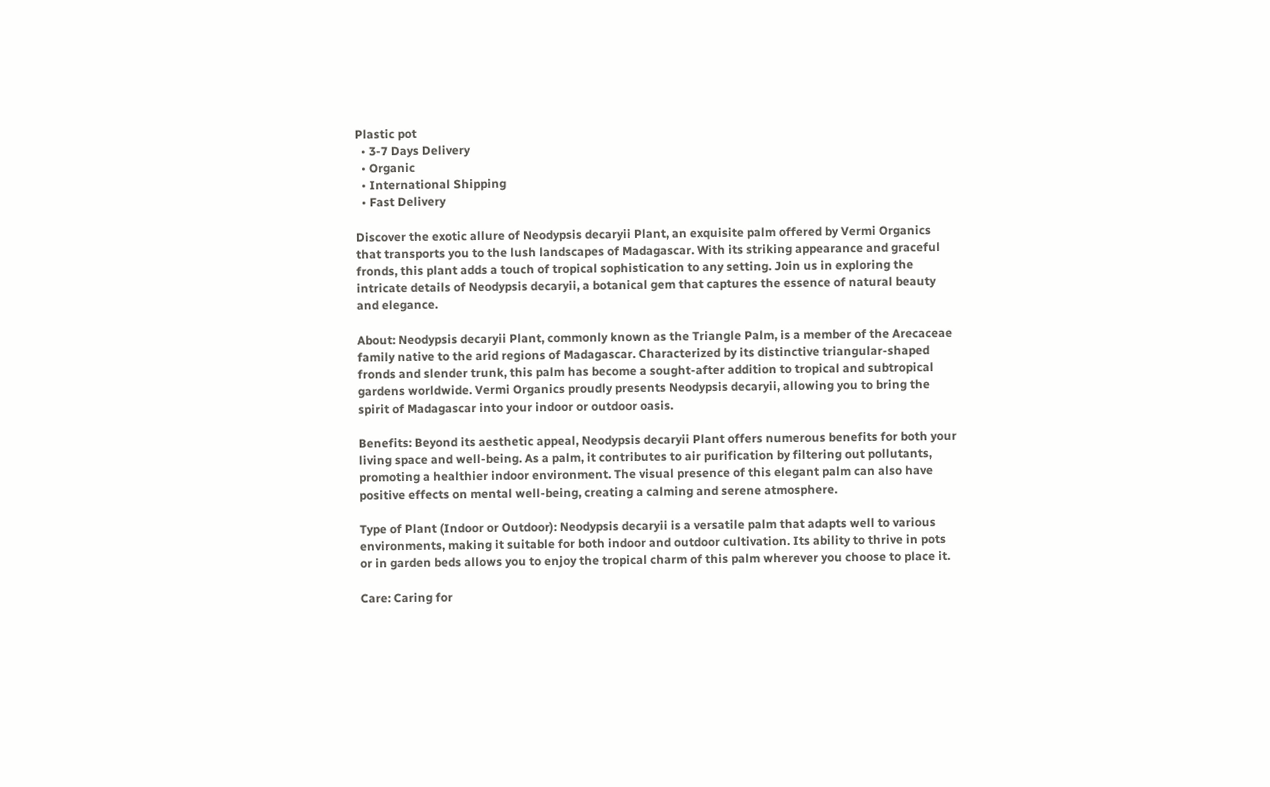Plastic pot
  • 3-7 Days Delivery
  • Organic
  • International Shipping
  • Fast Delivery

Discover the exotic allure of Neodypsis decaryii Plant, an exquisite palm offered by Vermi Organics that transports you to the lush landscapes of Madagascar. With its striking appearance and graceful fronds, this plant adds a touch of tropical sophistication to any setting. Join us in exploring the intricate details of Neodypsis decaryii, a botanical gem that captures the essence of natural beauty and elegance.

About: Neodypsis decaryii Plant, commonly known as the Triangle Palm, is a member of the Arecaceae family native to the arid regions of Madagascar. Characterized by its distinctive triangular-shaped fronds and slender trunk, this palm has become a sought-after addition to tropical and subtropical gardens worldwide. Vermi Organics proudly presents Neodypsis decaryii, allowing you to bring the spirit of Madagascar into your indoor or outdoor oasis.

Benefits: Beyond its aesthetic appeal, Neodypsis decaryii Plant offers numerous benefits for both your living space and well-being. As a palm, it contributes to air purification by filtering out pollutants, promoting a healthier indoor environment. The visual presence of this elegant palm can also have positive effects on mental well-being, creating a calming and serene atmosphere.

Type of Plant (Indoor or Outdoor): Neodypsis decaryii is a versatile palm that adapts well to various environments, making it suitable for both indoor and outdoor cultivation. Its ability to thrive in pots or in garden beds allows you to enjoy the tropical charm of this palm wherever you choose to place it.

Care: Caring for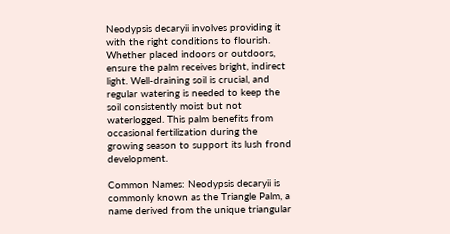Neodypsis decaryii involves providing it with the right conditions to flourish. Whether placed indoors or outdoors, ensure the palm receives bright, indirect light. Well-draining soil is crucial, and regular watering is needed to keep the soil consistently moist but not waterlogged. This palm benefits from occasional fertilization during the growing season to support its lush frond development.

Common Names: Neodypsis decaryii is commonly known as the Triangle Palm, a name derived from the unique triangular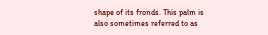shape of its fronds. This palm is also sometimes referred to as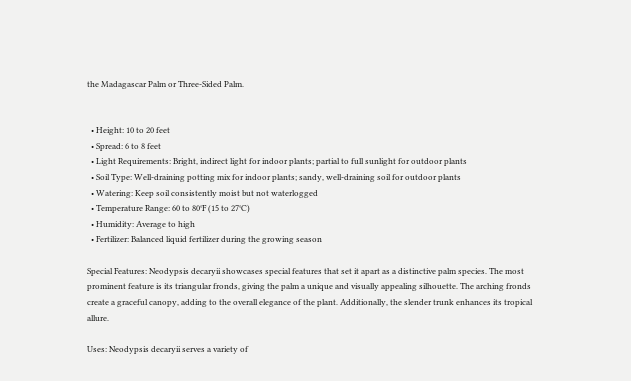the Madagascar Palm or Three-Sided Palm.


  • Height: 10 to 20 feet
  • Spread: 6 to 8 feet
  • Light Requirements: Bright, indirect light for indoor plants; partial to full sunlight for outdoor plants
  • Soil Type: Well-draining potting mix for indoor plants; sandy, well-draining soil for outdoor plants
  • Watering: Keep soil consistently moist but not waterlogged
  • Temperature Range: 60 to 80°F (15 to 27°C)
  • Humidity: Average to high
  • Fertilizer: Balanced liquid fertilizer during the growing season

Special Features: Neodypsis decaryii showcases special features that set it apart as a distinctive palm species. The most prominent feature is its triangular fronds, giving the palm a unique and visually appealing silhouette. The arching fronds create a graceful canopy, adding to the overall elegance of the plant. Additionally, the slender trunk enhances its tropical allure.

Uses: Neodypsis decaryii serves a variety of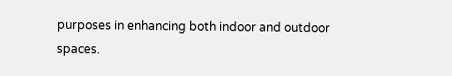purposes in enhancing both indoor and outdoor spaces.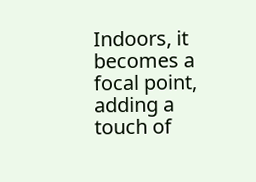Indoors, it becomes a focal point, adding a touch of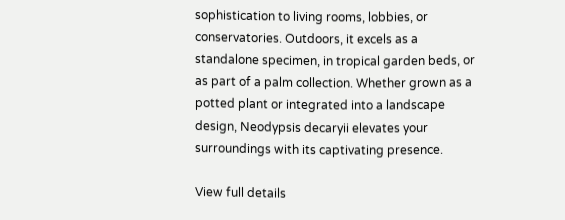sophistication to living rooms, lobbies, or conservatories. Outdoors, it excels as a standalone specimen, in tropical garden beds, or as part of a palm collection. Whether grown as a potted plant or integrated into a landscape design, Neodypsis decaryii elevates your surroundings with its captivating presence.

View full details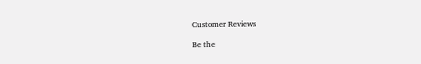Customer Reviews

Be the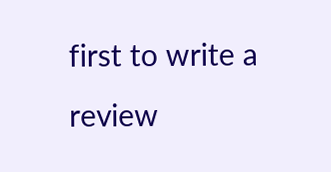first to write a review